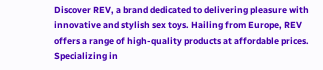Discover REV, a brand dedicated to delivering pleasure with innovative and stylish sex toys. Hailing from Europe, REV offers a range of high-quality products at affordable prices. Specializing in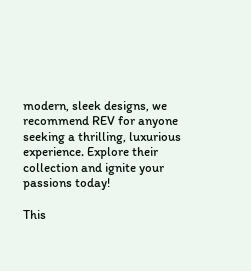modern, sleek designs, we recommend REV for anyone seeking a thrilling, luxurious experience. Explore their collection and ignite your passions today!

This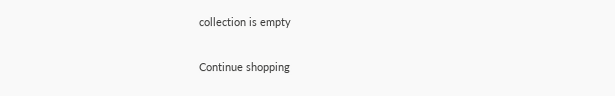collection is empty

Continue shopping